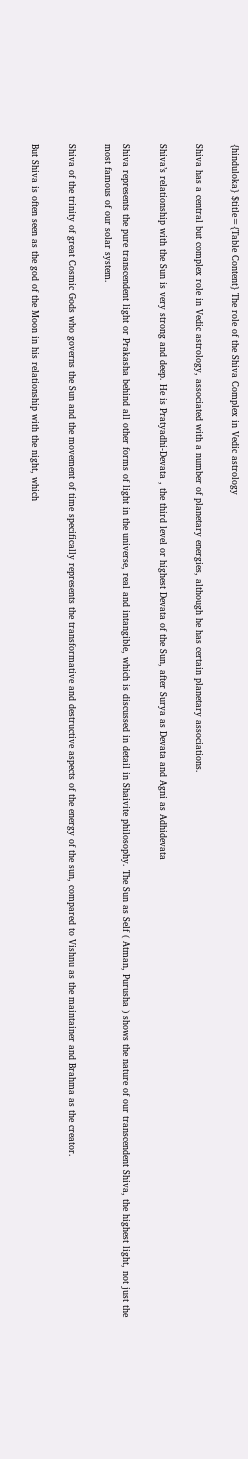{hinduloka} $title={Table Content} The role of the Shiva Complex in Vedic astrology

Shiva has a central but complex role in Vedic astrology, associated with a number of planetary energies, although he has certain planetary associations.

Shiva’s relationship with the Sun is very strong and deep. He is Pratyadhi-Devata , the third level or highest Devata of the Sun, after Surya as Devata and Agni as Adhidevata

Shiva represents the pure transcendent light or Prakasha behind all other forms of light in the universe, real and intangible, which is discussed in detail in Shaivite philosophy. The Sun as Self ( Atman, Purusha ) shows the nature of our transcendent Shiva, the highest light, not just the most famous of our solar system.

Shiva of the trinity of great Cosmic Gods who governs the Sun and the movement of time specifically represents the transformative and destructive aspects of the energy of the sun, compared to Vishnu as the maintainer and Brahma as the creator.

But Shiva is often seen as the god of the Moon in his relationship with the night, which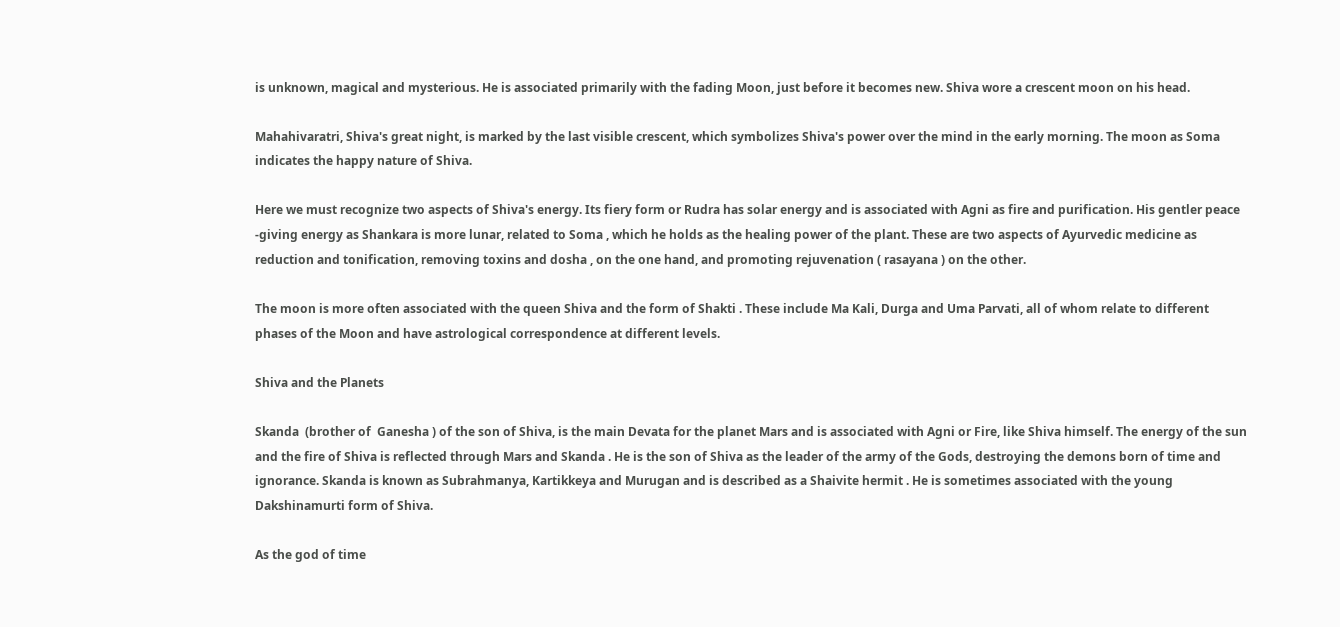is unknown, magical and mysterious. He is associated primarily with the fading Moon, just before it becomes new. Shiva wore a crescent moon on his head.

Mahahivaratri, Shiva's great night, is marked by the last visible crescent, which symbolizes Shiva's power over the mind in the early morning. The moon as Soma indicates the happy nature of Shiva.

Here we must recognize two aspects of Shiva's energy. Its fiery form or Rudra has solar energy and is associated with Agni as fire and purification. His gentler peace -giving energy as Shankara is more lunar, related to Soma , which he holds as the healing power of the plant. These are two aspects of Ayurvedic medicine as reduction and tonification, removing toxins and dosha , on the one hand, and promoting rejuvenation ( rasayana ) on the other.

The moon is more often associated with the queen Shiva and the form of Shakti . These include Ma Kali, Durga and Uma Parvati, all of whom relate to different phases of the Moon and have astrological correspondence at different levels.

Shiva and the Planets

Skanda  (brother of  Ganesha ) of the son of Shiva, is the main Devata for the planet Mars and is associated with Agni or Fire, like Shiva himself. The energy of the sun and the fire of Shiva is reflected through Mars and Skanda . He is the son of Shiva as the leader of the army of the Gods, destroying the demons born of time and ignorance. Skanda is known as Subrahmanya, Kartikkeya and Murugan and is described as a Shaivite hermit . He is sometimes associated with the young Dakshinamurti form of Shiva.

As the god of time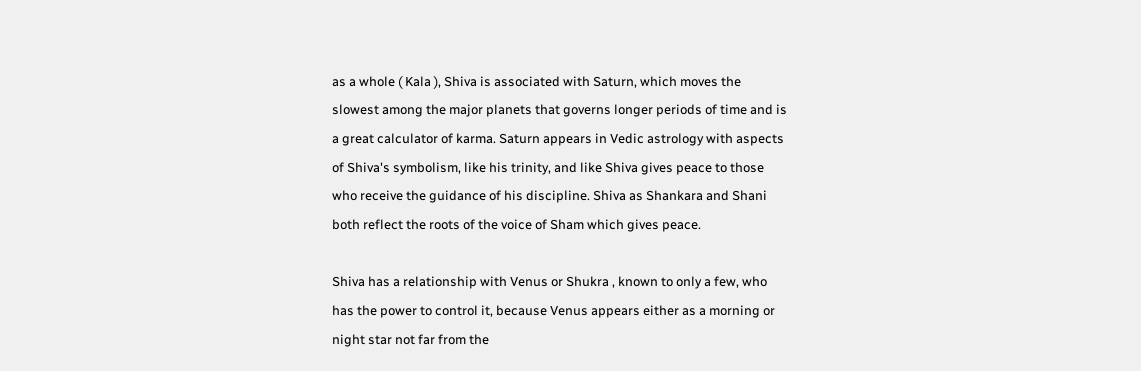as a whole ( Kala ), Shiva is associated with Saturn, which moves the slowest among the major planets that governs longer periods of time and is a great calculator of karma. Saturn appears in Vedic astrology with aspects of Shiva's symbolism, like his trinity, and like Shiva gives peace to those who receive the guidance of his discipline. Shiva as Shankara and Shani both reflect the roots of the voice of Sham which gives peace.

Shiva has a relationship with Venus or Shukra , known to only a few, who has the power to control it, because Venus appears either as a morning or night star not far from the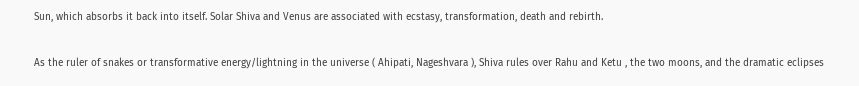Sun, which absorbs it back into itself. Solar Shiva and Venus are associated with ecstasy, transformation, death and rebirth.

As the ruler of snakes or transformative energy/lightning in the universe ( Ahipati, Nageshvara ), Shiva rules over Rahu and Ketu , the two moons, and the dramatic eclipses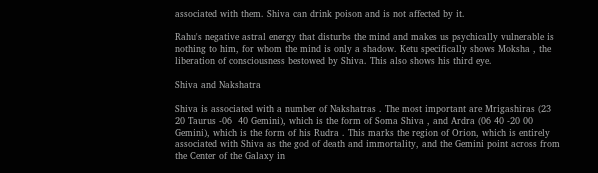associated with them. Shiva can drink poison and is not affected by it.

Rahu's negative astral energy that disturbs the mind and makes us psychically vulnerable is nothing to him, for whom the mind is only a shadow. Ketu specifically shows Moksha , the liberation of consciousness bestowed by Shiva. This also shows his third eye.

Shiva and Nakshatra

Shiva is associated with a number of Nakshatras . The most important are Mrigashiras (23 20 Taurus -06  40 Gemini), which is the form of Soma Shiva , and Ardra (06 40 -20 00 Gemini), which is the form of his Rudra . This marks the region of Orion, which is entirely associated with Shiva as the god of death and immortality, and the Gemini point across from the Center of the Galaxy in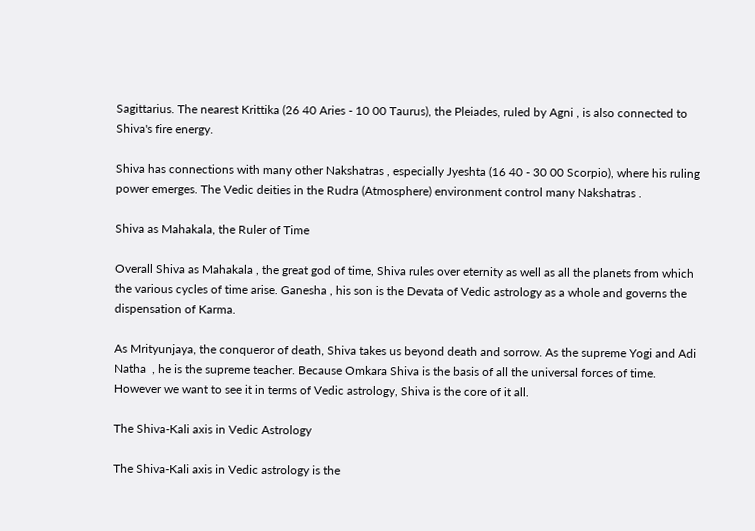Sagittarius. The nearest Krittika (26 40 Aries - 10 00 Taurus), the Pleiades, ruled by Agni , is also connected to Shiva's fire energy.

Shiva has connections with many other Nakshatras , especially Jyeshta (16 40 - 30 00 Scorpio), where his ruling power emerges. The Vedic deities in the Rudra (Atmosphere) environment control many Nakshatras .

Shiva as Mahakala, the Ruler of Time

Overall Shiva as Mahakala , the great god of time, Shiva rules over eternity as well as all the planets from which the various cycles of time arise. Ganesha , his son is the Devata of Vedic astrology as a whole and governs the dispensation of Karma.

As Mrityunjaya, the conqueror of death, Shiva takes us beyond death and sorrow. As the supreme Yogi and Adi Natha  , he is the supreme teacher. Because Omkara Shiva is the basis of all the universal forces of time. However we want to see it in terms of Vedic astrology, Shiva is the core of it all.

The Shiva-Kali axis in Vedic Astrology

The Shiva-Kali axis in Vedic astrology is the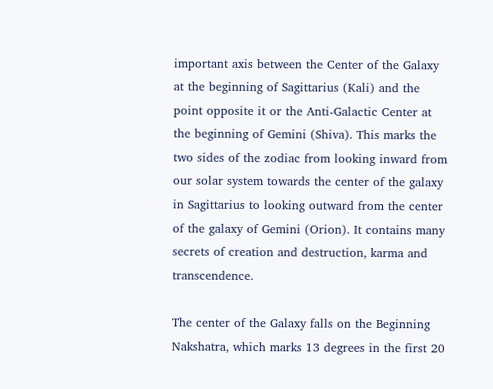important axis between the Center of the Galaxy at the beginning of Sagittarius (Kali) and the point opposite it or the Anti-Galactic Center at the beginning of Gemini (Shiva). This marks the two sides of the zodiac from looking inward from our solar system towards the center of the galaxy in Sagittarius to looking outward from the center of the galaxy of Gemini (Orion). It contains many secrets of creation and destruction, karma and transcendence.

The center of the Galaxy falls on the Beginning Nakshatra, which marks 13 degrees in the first 20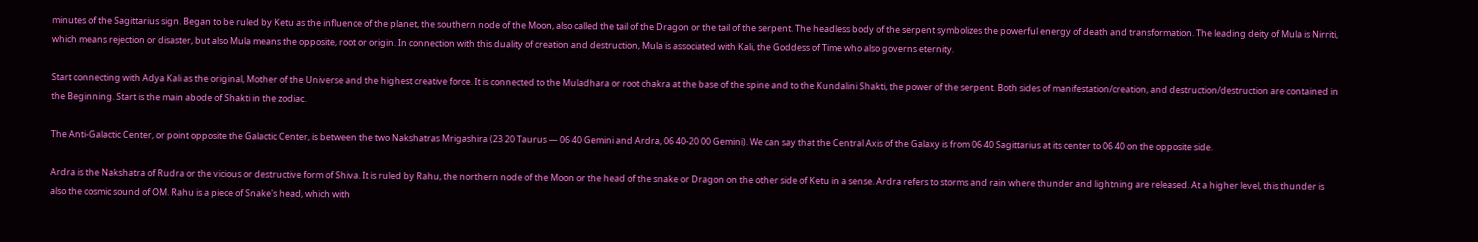minutes of the Sagittarius sign. Began to be ruled by Ketu as the influence of the planet, the southern node of the Moon, also called the tail of the Dragon or the tail of the serpent. The headless body of the serpent symbolizes the powerful energy of death and transformation. The leading deity of Mula is Nirriti, which means rejection or disaster, but also Mula means the opposite, root or origin. In connection with this duality of creation and destruction, Mula is associated with Kali, the Goddess of Time who also governs eternity.

Start connecting with Adya Kali as the original, Mother of the Universe and the highest creative force. It is connected to the Muladhara or root chakra at the base of the spine and to the Kundalini Shakti, the power of the serpent. Both sides of manifestation/creation, and destruction/destruction are contained in the Beginning. Start is the main abode of Shakti in the zodiac.

The Anti-Galactic Center, or point opposite the Galactic Center, is between the two Nakshatras Mrigashira (23 20 Taurus — 06 40 Gemini and Ardra, 06 40-20 00 Gemini). We can say that the Central Axis of the Galaxy is from 06 40 Sagittarius at its center to 06 40 on the opposite side.

Ardra is the Nakshatra of Rudra or the vicious or destructive form of Shiva. It is ruled by Rahu, the northern node of the Moon or the head of the snake or Dragon on the other side of Ketu in a sense. Ardra refers to storms and rain where thunder and lightning are released. At a higher level, this thunder is also the cosmic sound of OM. Rahu is a piece of Snake's head, which with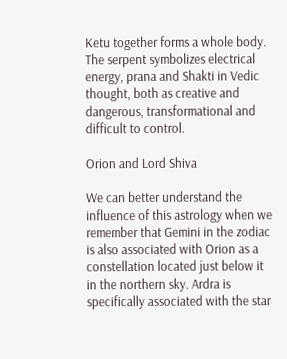Ketu together forms a whole body. The serpent symbolizes electrical energy, prana and Shakti in Vedic thought, both as creative and dangerous, transformational and difficult to control.

Orion and Lord Shiva

We can better understand the influence of this astrology when we remember that Gemini in the zodiac is also associated with Orion as a constellation located just below it in the northern sky. Ardra is specifically associated with the star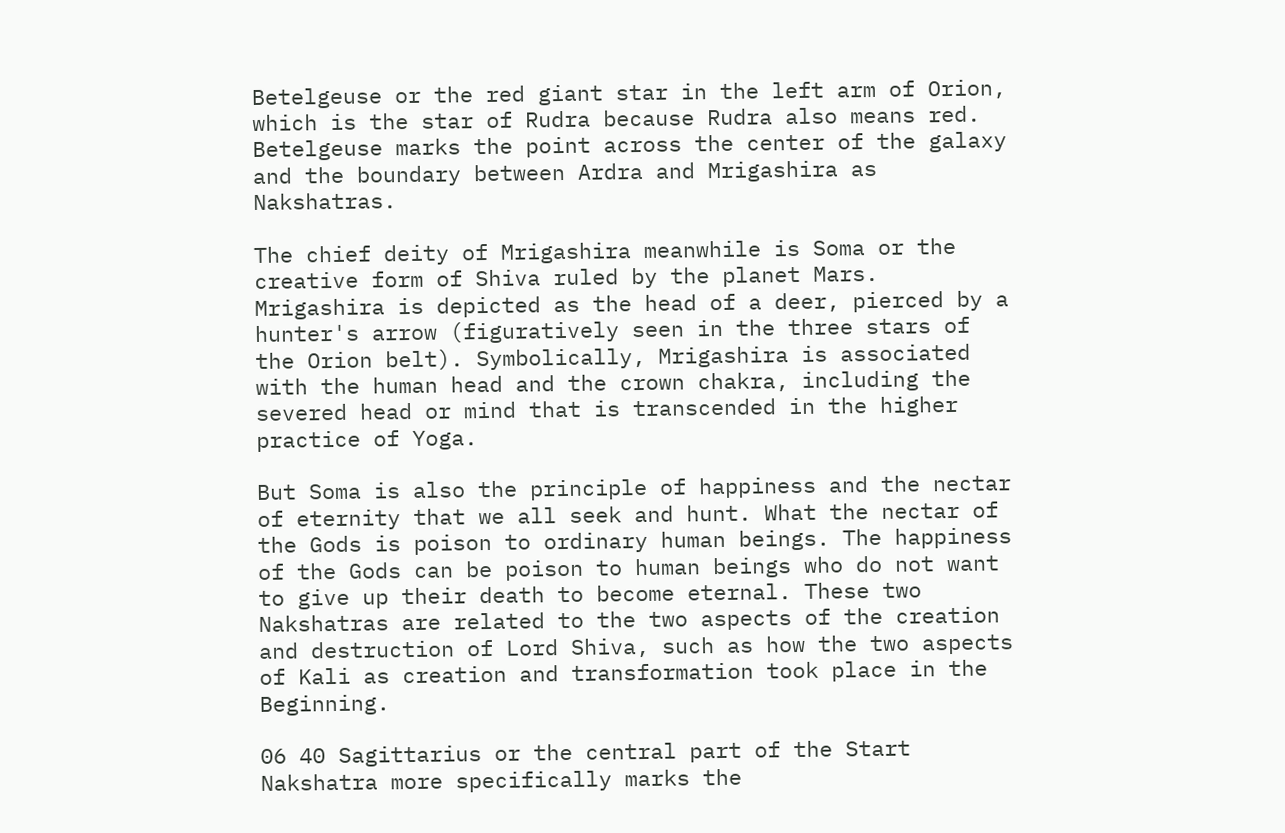Betelgeuse or the red giant star in the left arm of Orion, which is the star of Rudra because Rudra also means red. Betelgeuse marks the point across the center of the galaxy and the boundary between Ardra and Mrigashira as Nakshatras.

The chief deity of Mrigashira meanwhile is Soma or the creative form of Shiva ruled by the planet Mars. Mrigashira is depicted as the head of a deer, pierced by a hunter's arrow (figuratively seen in the three stars of the Orion belt). Symbolically, Mrigashira is associated with the human head and the crown chakra, including the severed head or mind that is transcended in the higher practice of Yoga.

But Soma is also the principle of happiness and the nectar of eternity that we all seek and hunt. What the nectar of the Gods is poison to ordinary human beings. The happiness of the Gods can be poison to human beings who do not want to give up their death to become eternal. These two Nakshatras are related to the two aspects of the creation and destruction of Lord Shiva, such as how the two aspects of Kali as creation and transformation took place in the Beginning.

06 40 Sagittarius or the central part of the Start Nakshatra more specifically marks the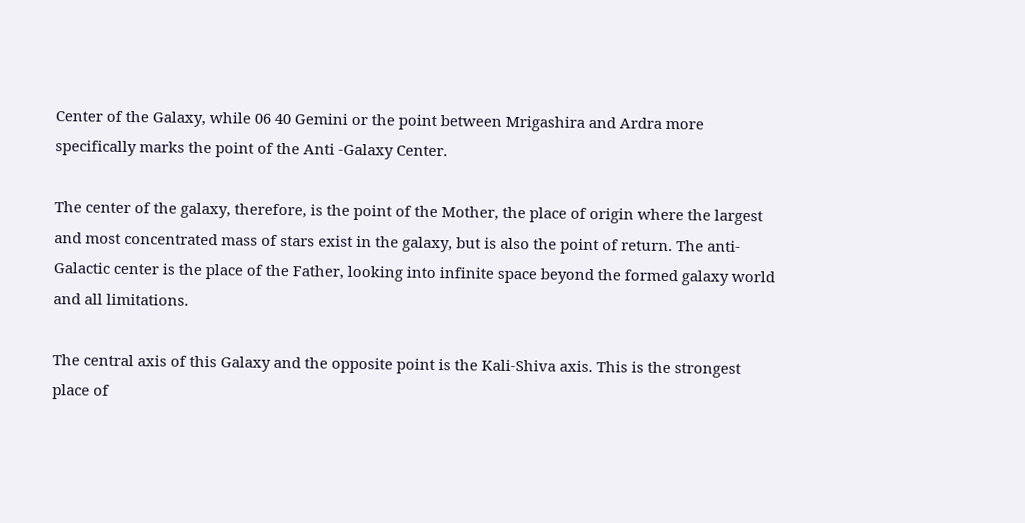Center of the Galaxy, while 06 40 Gemini or the point between Mrigashira and Ardra more specifically marks the point of the Anti -Galaxy Center.

The center of the galaxy, therefore, is the point of the Mother, the place of origin where the largest and most concentrated mass of stars exist in the galaxy, but is also the point of return. The anti-Galactic center is the place of the Father, looking into infinite space beyond the formed galaxy world and all limitations.

The central axis of this Galaxy and the opposite point is the Kali-Shiva axis. This is the strongest place of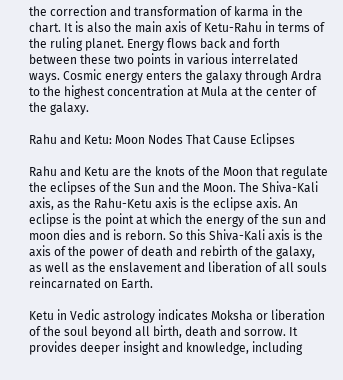the correction and transformation of karma in the chart. It is also the main axis of Ketu-Rahu in terms of the ruling planet. Energy flows back and forth between these two points in various interrelated ways. Cosmic energy enters the galaxy through Ardra to the highest concentration at Mula at the center of the galaxy.

Rahu and Ketu: Moon Nodes That Cause Eclipses

Rahu and Ketu are the knots of the Moon that regulate the eclipses of the Sun and the Moon. The Shiva-Kali axis, as the Rahu-Ketu axis is the eclipse axis. An eclipse is the point at which the energy of the sun and moon dies and is reborn. So this Shiva-Kali axis is the axis of the power of death and rebirth of the galaxy, as well as the enslavement and liberation of all souls reincarnated on Earth.

Ketu in Vedic astrology indicates Moksha or liberation of the soul beyond all birth, death and sorrow. It provides deeper insight and knowledge, including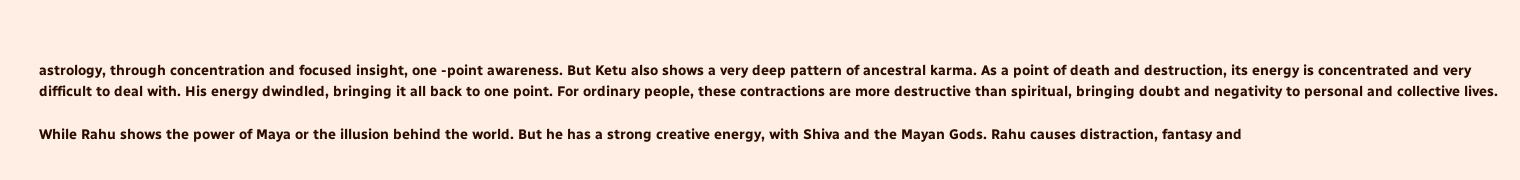astrology, through concentration and focused insight, one -point awareness. But Ketu also shows a very deep pattern of ancestral karma. As a point of death and destruction, its energy is concentrated and very difficult to deal with. His energy dwindled, bringing it all back to one point. For ordinary people, these contractions are more destructive than spiritual, bringing doubt and negativity to personal and collective lives.

While Rahu shows the power of Maya or the illusion behind the world. But he has a strong creative energy, with Shiva and the Mayan Gods. Rahu causes distraction, fantasy and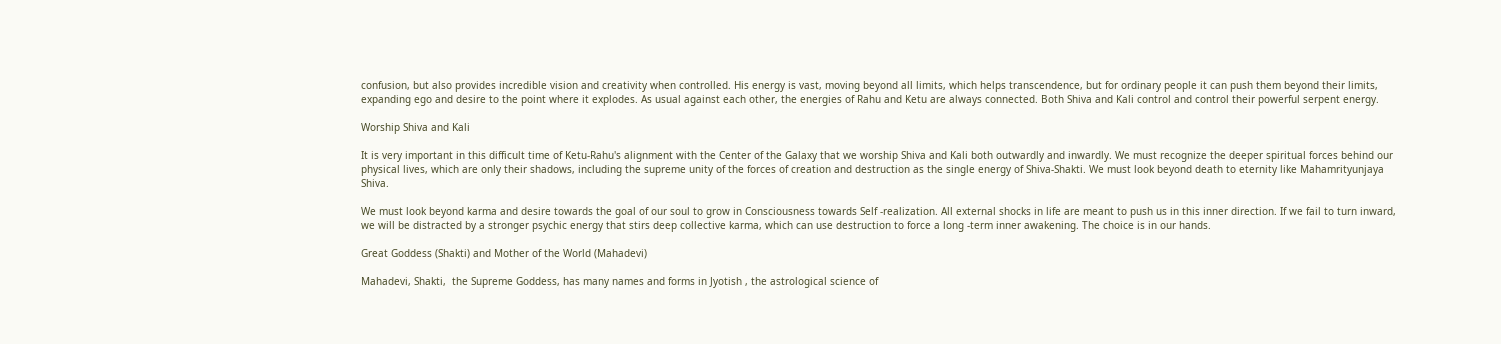confusion, but also provides incredible vision and creativity when controlled. His energy is vast, moving beyond all limits, which helps transcendence, but for ordinary people it can push them beyond their limits, expanding ego and desire to the point where it explodes. As usual against each other, the energies of Rahu and Ketu are always connected. Both Shiva and Kali control and control their powerful serpent energy.

Worship Shiva and Kali

It is very important in this difficult time of Ketu-Rahu's alignment with the Center of the Galaxy that we worship Shiva and Kali both outwardly and inwardly. We must recognize the deeper spiritual forces behind our physical lives, which are only their shadows, including the supreme unity of the forces of creation and destruction as the single energy of Shiva-Shakti. We must look beyond death to eternity like Mahamrityunjaya Shiva.

We must look beyond karma and desire towards the goal of our soul to grow in Consciousness towards Self -realization. All external shocks in life are meant to push us in this inner direction. If we fail to turn inward, we will be distracted by a stronger psychic energy that stirs deep collective karma, which can use destruction to force a long -term inner awakening. The choice is in our hands.

Great Goddess (Shakti) and Mother of the World (Mahadevi)

Mahadevi, Shakti,  the Supreme Goddess, has many names and forms in Jyotish , the astrological science of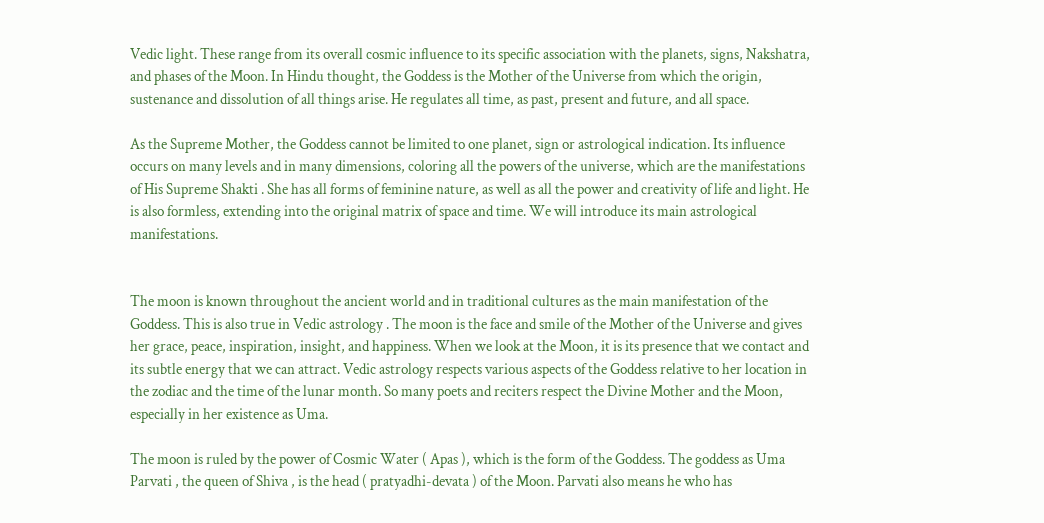Vedic light. These range from its overall cosmic influence to its specific association with the planets, signs, Nakshatra, and phases of the Moon. In Hindu thought, the Goddess is the Mother of the Universe from which the origin, sustenance and dissolution of all things arise. He regulates all time, as past, present and future, and all space.

As the Supreme Mother, the Goddess cannot be limited to one planet, sign or astrological indication. Its influence occurs on many levels and in many dimensions, coloring all the powers of the universe, which are the manifestations of His Supreme Shakti . She has all forms of feminine nature, as well as all the power and creativity of life and light. He is also formless, extending into the original matrix of space and time. We will introduce its main astrological manifestations.


The moon is known throughout the ancient world and in traditional cultures as the main manifestation of the Goddess. This is also true in Vedic astrology . The moon is the face and smile of the Mother of the Universe and gives her grace, peace, inspiration, insight, and happiness. When we look at the Moon, it is its presence that we contact and its subtle energy that we can attract. Vedic astrology respects various aspects of the Goddess relative to her location in the zodiac and the time of the lunar month. So many poets and reciters respect the Divine Mother and the Moon, especially in her existence as Uma.

The moon is ruled by the power of Cosmic Water ( Apas ), which is the form of the Goddess. The goddess as Uma Parvati , the queen of Shiva , is the head ( pratyadhi-devata ) of the Moon. Parvati also means he who has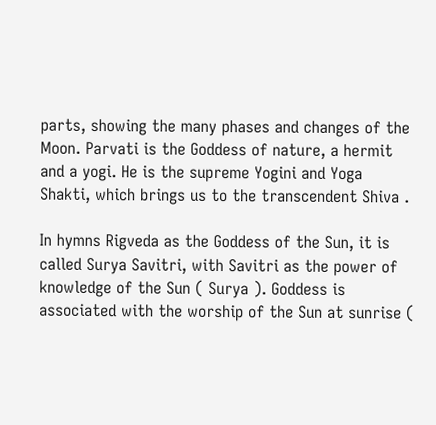parts, showing the many phases and changes of the Moon. Parvati is the Goddess of nature, a hermit and a yogi. He is the supreme Yogini and Yoga Shakti, which brings us to the transcendent Shiva .

In hymns Rigveda as the Goddess of the Sun, it is called Surya Savitri, with Savitri as the power of knowledge of the Sun ( Surya ). Goddess is associated with the worship of the Sun at sunrise (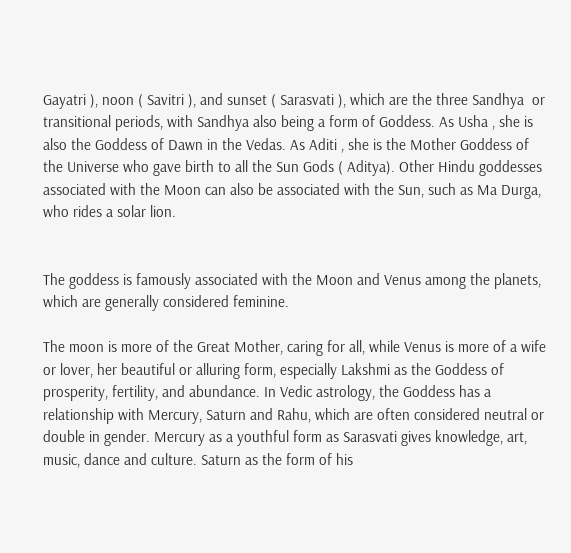Gayatri ), noon ( Savitri ), and sunset ( Sarasvati ), which are the three Sandhya  or transitional periods, with Sandhya also being a form of Goddess. As Usha , she is also the Goddess of Dawn in the Vedas. As Aditi , she is the Mother Goddess of the Universe who gave birth to all the Sun Gods ( Aditya). Other Hindu goddesses associated with the Moon can also be associated with the Sun, such as Ma Durga, who rides a solar lion.


The goddess is famously associated with the Moon and Venus among the planets, which are generally considered feminine.

The moon is more of the Great Mother, caring for all, while Venus is more of a wife or lover, her beautiful or alluring form, especially Lakshmi as the Goddess of prosperity, fertility, and abundance. In Vedic astrology, the Goddess has a relationship with Mercury, Saturn and Rahu, which are often considered neutral or double in gender. Mercury as a youthful form as Sarasvati gives knowledge, art, music, dance and culture. Saturn as the form of his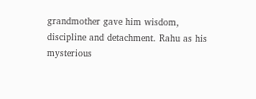grandmother gave him wisdom, discipline and detachment. Rahu as his mysterious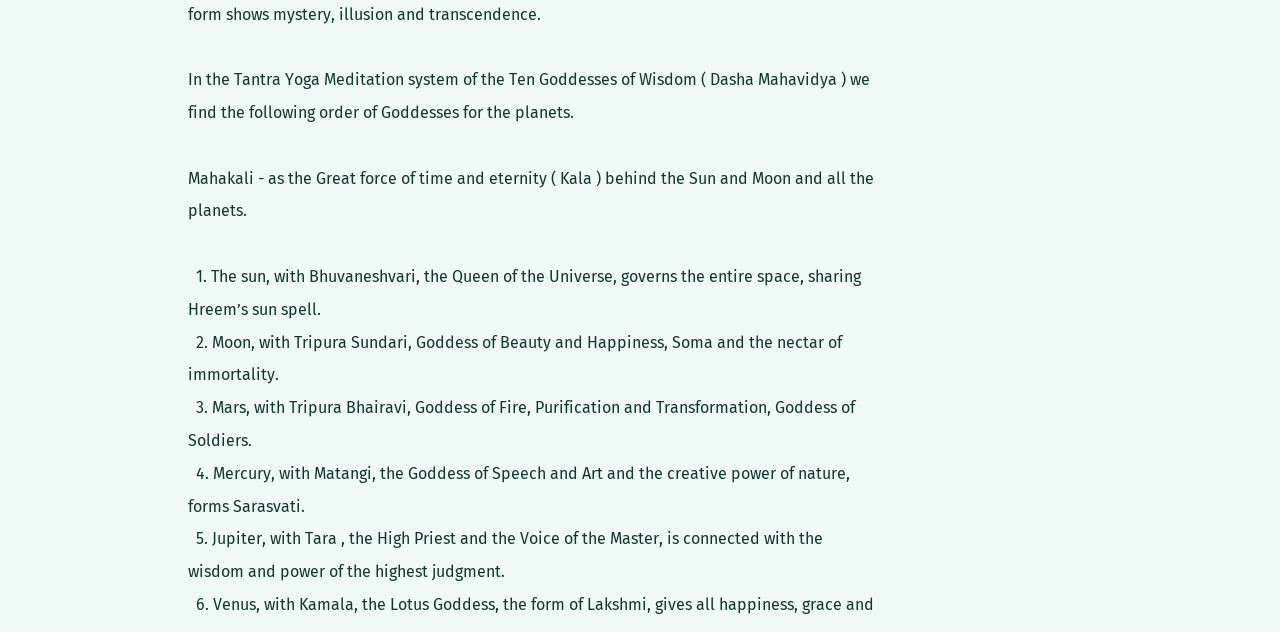form shows mystery, illusion and transcendence.

In the Tantra Yoga Meditation system of the Ten Goddesses of Wisdom ( Dasha Mahavidya ) we find the following order of Goddesses for the planets.

Mahakali - as the Great force of time and eternity ( Kala ) behind the Sun and Moon and all the planets.

  1. The sun, with Bhuvaneshvari, the Queen of the Universe, governs the entire space, sharing Hreem’s sun spell.
  2. Moon, with Tripura Sundari, Goddess of Beauty and Happiness, Soma and the nectar of immortality.
  3. Mars, with Tripura Bhairavi, Goddess of Fire, Purification and Transformation, Goddess of Soldiers.
  4. Mercury, with Matangi, the Goddess of Speech and Art and the creative power of nature, forms Sarasvati.
  5. Jupiter, with Tara , the High Priest and the Voice of the Master, is connected with the wisdom and power of the highest judgment.
  6. Venus, with Kamala, the Lotus Goddess, the form of Lakshmi, gives all happiness, grace and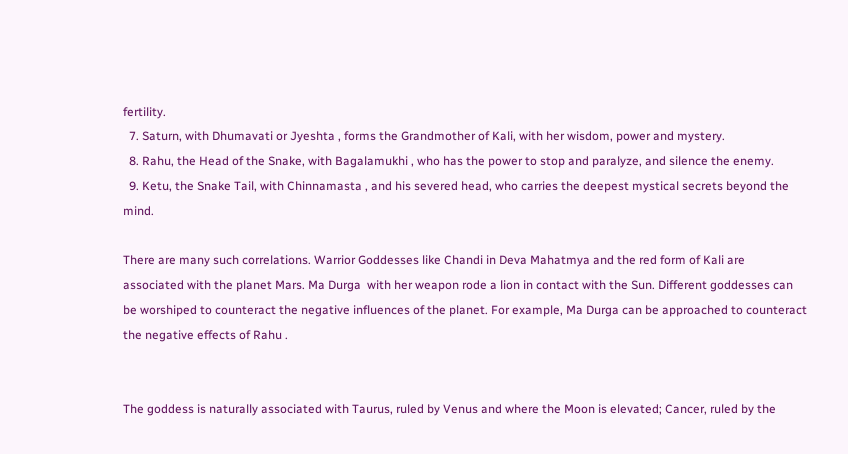fertility.
  7. Saturn, with Dhumavati or Jyeshta , forms the Grandmother of Kali, with her wisdom, power and mystery.
  8. Rahu, the Head of the Snake, with Bagalamukhi , who has the power to stop and paralyze, and silence the enemy.
  9. Ketu, the Snake Tail, with Chinnamasta , and his severed head, who carries the deepest mystical secrets beyond the mind.

There are many such correlations. Warrior Goddesses like Chandi in Deva Mahatmya and the red form of Kali are associated with the planet Mars. Ma Durga  with her weapon rode a lion in contact with the Sun. Different goddesses can be worshiped to counteract the negative influences of the planet. For example, Ma Durga can be approached to counteract the negative effects of Rahu .


The goddess is naturally associated with Taurus, ruled by Venus and where the Moon is elevated; Cancer, ruled by the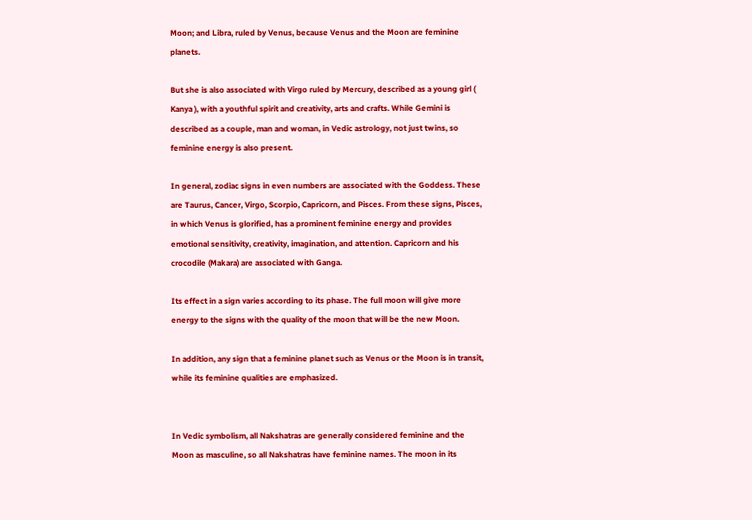Moon; and Libra, ruled by Venus, because Venus and the Moon are feminine planets.

But she is also associated with Virgo ruled by Mercury, described as a young girl ( Kanya ), with a youthful spirit and creativity, arts and crafts. While Gemini is described as a couple, man and woman, in Vedic astrology, not just twins, so feminine energy is also present.

In general, zodiac signs in even numbers are associated with the Goddess. These are Taurus, Cancer, Virgo, Scorpio, Capricorn, and Pisces. From these signs, Pisces, in which Venus is glorified, has a prominent feminine energy and provides emotional sensitivity, creativity, imagination, and attention. Capricorn and his crocodile (Makara) are associated with Ganga.

Its effect in a sign varies according to its phase. The full moon will give more energy to the signs with the quality of the moon that will be the new Moon.

In addition, any sign that a feminine planet such as Venus or the Moon is in transit, while its feminine qualities are emphasized.


In Vedic symbolism, all Nakshatras are generally considered feminine and the Moon as masculine, so all Nakshatras have feminine names. The moon in its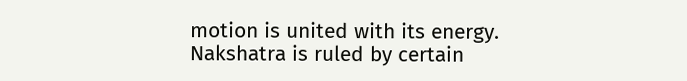motion is united with its energy. Nakshatra is ruled by certain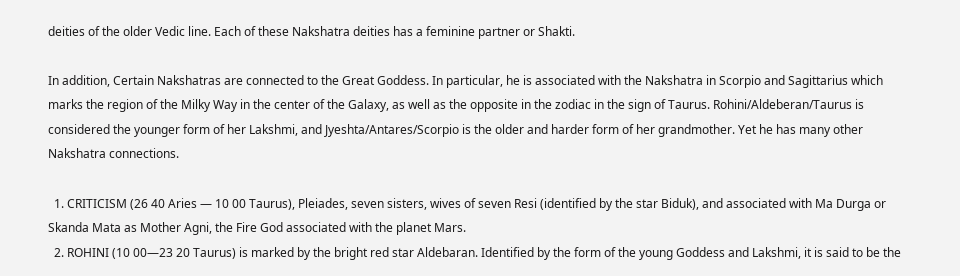deities of the older Vedic line. Each of these Nakshatra deities has a feminine partner or Shakti.

In addition, Certain Nakshatras are connected to the Great Goddess. In particular, he is associated with the Nakshatra in Scorpio and Sagittarius which marks the region of the Milky Way in the center of the Galaxy, as well as the opposite in the zodiac in the sign of Taurus. Rohini/Aldeberan/Taurus is considered the younger form of her Lakshmi, and Jyeshta/Antares/Scorpio is the older and harder form of her grandmother. Yet he has many other Nakshatra connections.

  1. CRITICISM (26 40 Aries — 10 00 Taurus), Pleiades, seven sisters, wives of seven Resi (identified by the star Biduk), and associated with Ma Durga or Skanda Mata as Mother Agni, the Fire God associated with the planet Mars.
  2. ROHINI (10 00—23 20 Taurus) is marked by the bright red star Aldebaran. Identified by the form of the young Goddess and Lakshmi, it is said to be the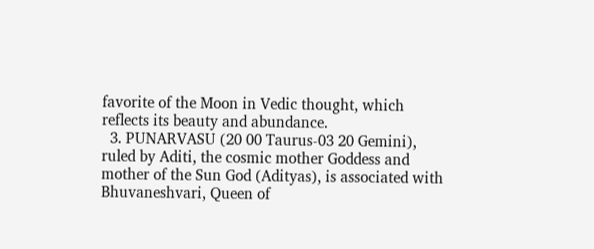favorite of the Moon in Vedic thought, which reflects its beauty and abundance.
  3. PUNARVASU (20 00 Taurus-03 20 Gemini), ruled by Aditi, the cosmic mother Goddess and mother of the Sun God (Adityas), is associated with Bhuvaneshvari, Queen of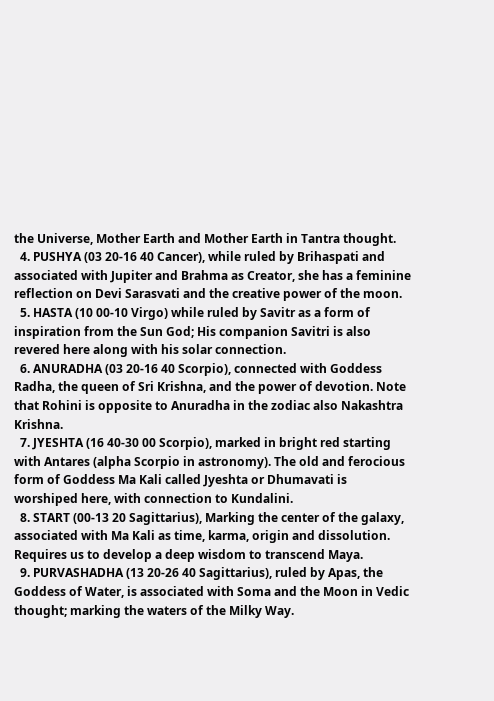the Universe, Mother Earth and Mother Earth in Tantra thought.
  4. PUSHYA (03 20-16 40 Cancer), while ruled by Brihaspati and associated with Jupiter and Brahma as Creator, she has a feminine reflection on Devi Sarasvati and the creative power of the moon.
  5. HASTA (10 00-10 Virgo) while ruled by Savitr as a form of inspiration from the Sun God; His companion Savitri is also revered here along with his solar connection.
  6. ANURADHA (03 20-16 40 Scorpio), connected with Goddess Radha, the queen of Sri Krishna, and the power of devotion. Note that Rohini is opposite to Anuradha in the zodiac also Nakashtra Krishna.
  7. JYESHTA (16 40-30 00 Scorpio), marked in bright red starting with Antares (alpha Scorpio in astronomy). The old and ferocious form of Goddess Ma Kali called Jyeshta or Dhumavati is worshiped here, with connection to Kundalini.
  8. START (00-13 20 Sagittarius), Marking the center of the galaxy, associated with Ma Kali as time, karma, origin and dissolution. Requires us to develop a deep wisdom to transcend Maya.
  9. PURVASHADHA (13 20-26 40 Sagittarius), ruled by Apas, the Goddess of Water, is associated with Soma and the Moon in Vedic thought; marking the waters of the Milky Way.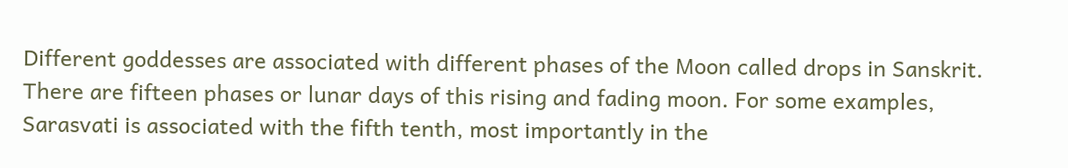Different goddesses are associated with different phases of the Moon called drops in Sanskrit. There are fifteen phases or lunar days of this rising and fading moon. For some examples, Sarasvati is associated with the fifth tenth, most importantly in the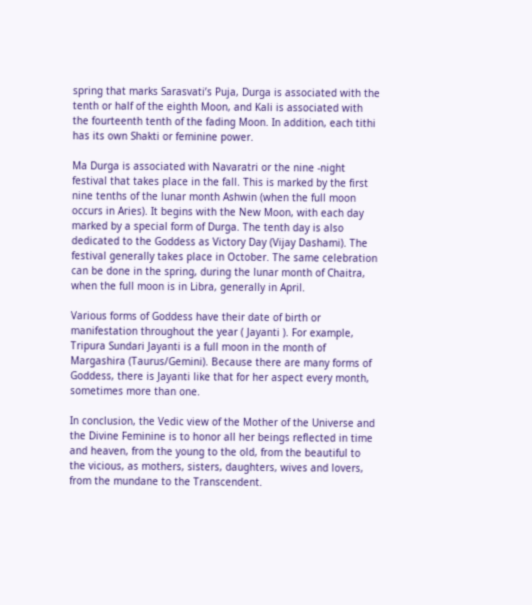spring that marks Sarasvati’s Puja, Durga is associated with the tenth or half of the eighth Moon, and Kali is associated with the fourteenth tenth of the fading Moon. In addition, each tithi has its own Shakti or feminine power.

Ma Durga is associated with Navaratri or the nine -night festival that takes place in the fall. This is marked by the first nine tenths of the lunar month Ashwin (when the full moon occurs in Aries). It begins with the New Moon, with each day marked by a special form of Durga. The tenth day is also dedicated to the Goddess as Victory Day (Vijay Dashami). The festival generally takes place in October. The same celebration can be done in the spring, during the lunar month of Chaitra, when the full moon is in Libra, generally in April.

Various forms of Goddess have their date of birth or manifestation throughout the year ( Jayanti ). For example, Tripura Sundari Jayanti is a full moon in the month of Margashira (Taurus/Gemini). Because there are many forms of Goddess, there is Jayanti like that for her aspect every month, sometimes more than one.

In conclusion, the Vedic view of the Mother of the Universe and the Divine Feminine is to honor all her beings reflected in time and heaven, from the young to the old, from the beautiful to the vicious, as mothers, sisters, daughters, wives and lovers, from the mundane to the Transcendent.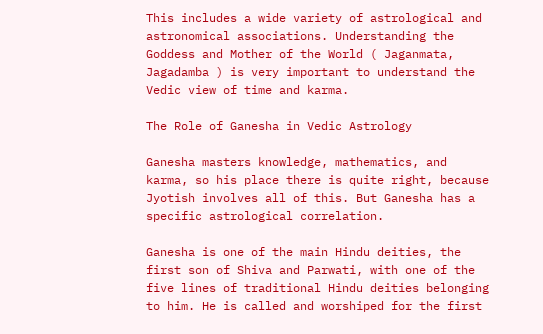This includes a wide variety of astrological and astronomical associations. Understanding the Goddess and Mother of the World ( Jaganmata, Jagadamba ) is very important to understand the Vedic view of time and karma.

The Role of Ganesha in Vedic Astrology

Ganesha masters knowledge, mathematics, and karma, so his place there is quite right, because Jyotish involves all of this. But Ganesha has a specific astrological correlation.

Ganesha is one of the main Hindu deities, the first son of Shiva and Parwati, with one of the five lines of traditional Hindu deities belonging to him. He is called and worshiped for the first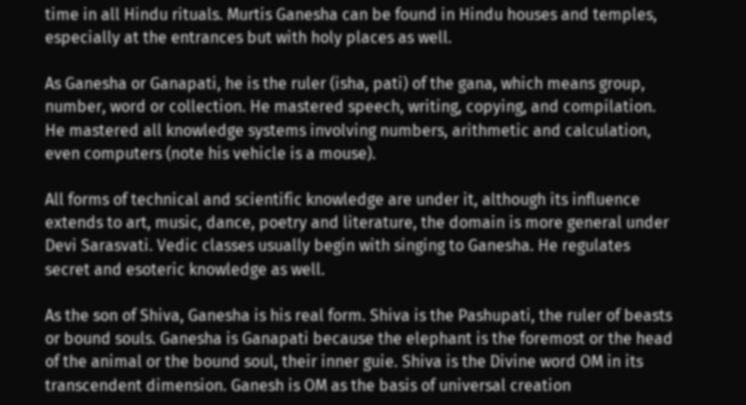time in all Hindu rituals. Murtis Ganesha can be found in Hindu houses and temples, especially at the entrances but with holy places as well.

As Ganesha or Ganapati, he is the ruler (isha, pati) of the gana, which means group, number, word or collection. He mastered speech, writing, copying, and compilation. He mastered all knowledge systems involving numbers, arithmetic and calculation, even computers (note his vehicle is a mouse).

All forms of technical and scientific knowledge are under it, although its influence extends to art, music, dance, poetry and literature, the domain is more general under Devi Sarasvati. Vedic classes usually begin with singing to Ganesha. He regulates secret and esoteric knowledge as well.

As the son of Shiva, Ganesha is his real form. Shiva is the Pashupati, the ruler of beasts or bound souls. Ganesha is Ganapati because the elephant is the foremost or the head of the animal or the bound soul, their inner guie. Shiva is the Divine word OM in its transcendent dimension. Ganesh is OM as the basis of universal creation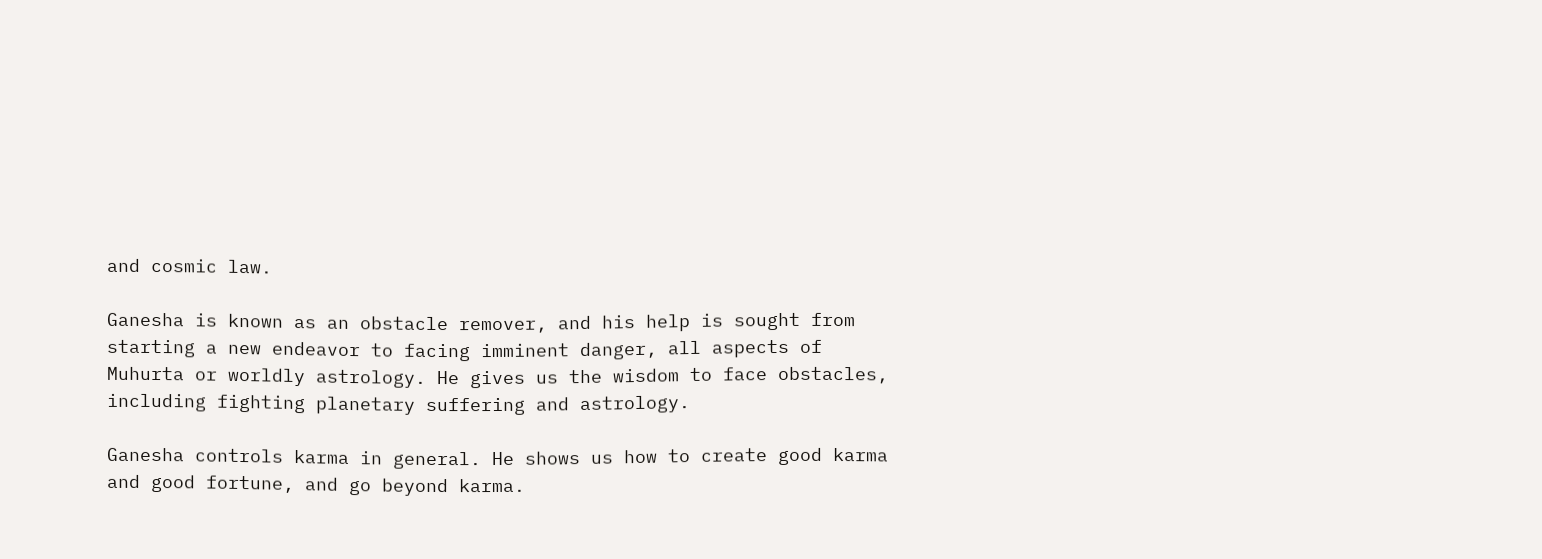and cosmic law.

Ganesha is known as an obstacle remover, and his help is sought from starting a new endeavor to facing imminent danger, all aspects of Muhurta or worldly astrology. He gives us the wisdom to face obstacles, including fighting planetary suffering and astrology.

Ganesha controls karma in general. He shows us how to create good karma and good fortune, and go beyond karma.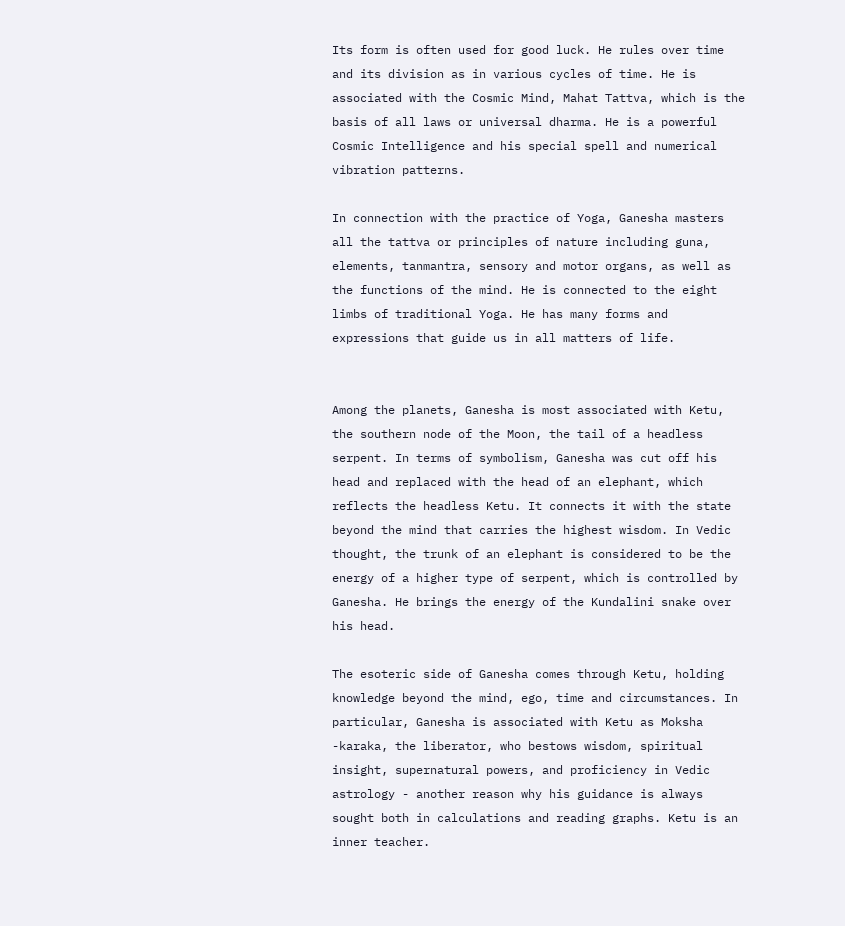Its form is often used for good luck. He rules over time and its division as in various cycles of time. He is associated with the Cosmic Mind, Mahat Tattva, which is the basis of all laws or universal dharma. He is a powerful Cosmic Intelligence and his special spell and numerical vibration patterns.

In connection with the practice of Yoga, Ganesha masters all the tattva or principles of nature including guna, elements, tanmantra, sensory and motor organs, as well as the functions of the mind. He is connected to the eight limbs of traditional Yoga. He has many forms and expressions that guide us in all matters of life.


Among the planets, Ganesha is most associated with Ketu, the southern node of the Moon, the tail of a headless serpent. In terms of symbolism, Ganesha was cut off his head and replaced with the head of an elephant, which reflects the headless Ketu. It connects it with the state beyond the mind that carries the highest wisdom. In Vedic thought, the trunk of an elephant is considered to be the energy of a higher type of serpent, which is controlled by Ganesha. He brings the energy of the Kundalini snake over his head.

The esoteric side of Ganesha comes through Ketu, holding knowledge beyond the mind, ego, time and circumstances. In particular, Ganesha is associated with Ketu as Moksha -karaka, the liberator, who bestows wisdom, spiritual insight, supernatural powers, and proficiency in Vedic astrology - another reason why his guidance is always sought both in calculations and reading graphs. Ketu is an inner teacher.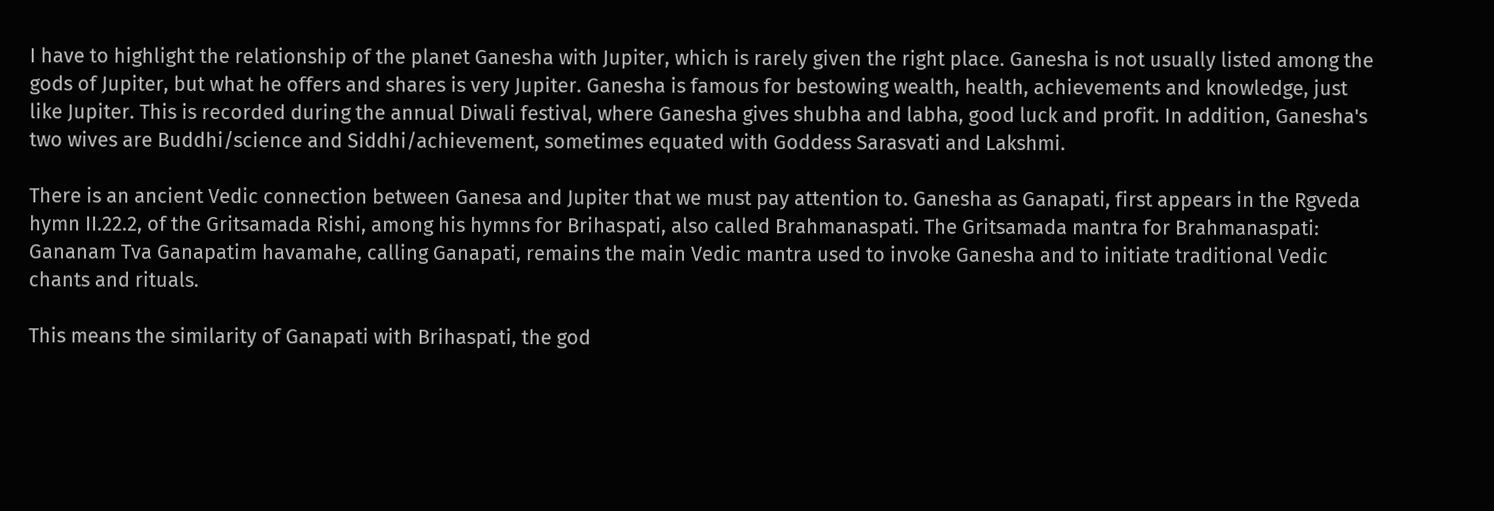I have to highlight the relationship of the planet Ganesha with Jupiter, which is rarely given the right place. Ganesha is not usually listed among the gods of Jupiter, but what he offers and shares is very Jupiter. Ganesha is famous for bestowing wealth, health, achievements and knowledge, just like Jupiter. This is recorded during the annual Diwali festival, where Ganesha gives shubha and labha, good luck and profit. In addition, Ganesha's two wives are Buddhi/science and Siddhi/achievement, sometimes equated with Goddess Sarasvati and Lakshmi.

There is an ancient Vedic connection between Ganesa and Jupiter that we must pay attention to. Ganesha as Ganapati, first appears in the Rgveda hymn II.22.2, of the Gritsamada Rishi, among his hymns for Brihaspati, also called Brahmanaspati. The Gritsamada mantra for Brahmanaspati: Gananam Tva Ganapatim havamahe, calling Ganapati, remains the main Vedic mantra used to invoke Ganesha and to initiate traditional Vedic chants and rituals.

This means the similarity of Ganapati with Brihaspati, the god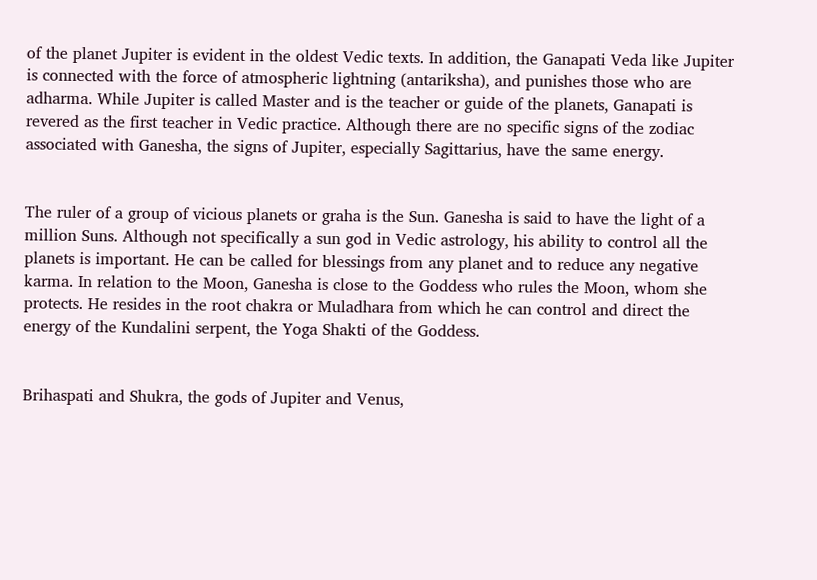of the planet Jupiter is evident in the oldest Vedic texts. In addition, the Ganapati Veda like Jupiter is connected with the force of atmospheric lightning (antariksha), and punishes those who are adharma. While Jupiter is called Master and is the teacher or guide of the planets, Ganapati is revered as the first teacher in Vedic practice. Although there are no specific signs of the zodiac associated with Ganesha, the signs of Jupiter, especially Sagittarius, have the same energy.


The ruler of a group of vicious planets or graha is the Sun. Ganesha is said to have the light of a million Suns. Although not specifically a sun god in Vedic astrology, his ability to control all the planets is important. He can be called for blessings from any planet and to reduce any negative karma. In relation to the Moon, Ganesha is close to the Goddess who rules the Moon, whom she protects. He resides in the root chakra or Muladhara from which he can control and direct the energy of the Kundalini serpent, the Yoga Shakti of the Goddess.


Brihaspati and Shukra, the gods of Jupiter and Venus,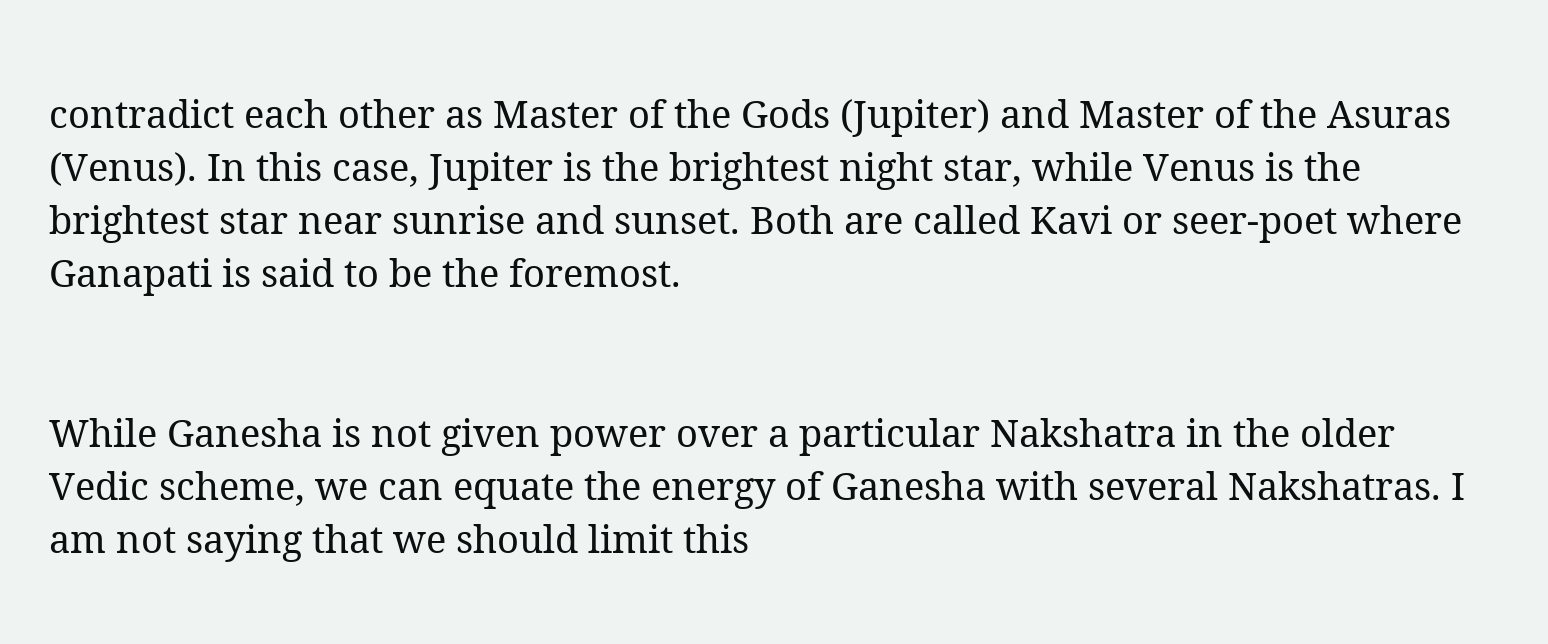contradict each other as Master of the Gods (Jupiter) and Master of the Asuras (Venus). In this case, Jupiter is the brightest night star, while Venus is the brightest star near sunrise and sunset. Both are called Kavi or seer-poet where Ganapati is said to be the foremost.


While Ganesha is not given power over a particular Nakshatra in the older Vedic scheme, we can equate the energy of Ganesha with several Nakshatras. I am not saying that we should limit this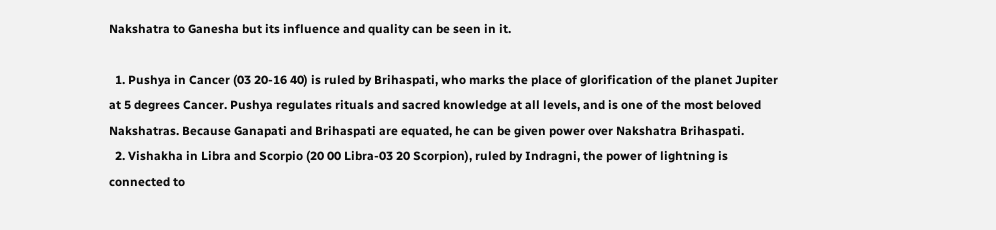Nakshatra to Ganesha but its influence and quality can be seen in it.

  1. Pushya in Cancer (03 20-16 40) is ruled by Brihaspati, who marks the place of glorification of the planet Jupiter at 5 degrees Cancer. Pushya regulates rituals and sacred knowledge at all levels, and is one of the most beloved Nakshatras. Because Ganapati and Brihaspati are equated, he can be given power over Nakshatra Brihaspati.
  2. Vishakha in Libra and Scorpio (20 00 Libra-03 20 Scorpion), ruled by Indragni, the power of lightning is connected to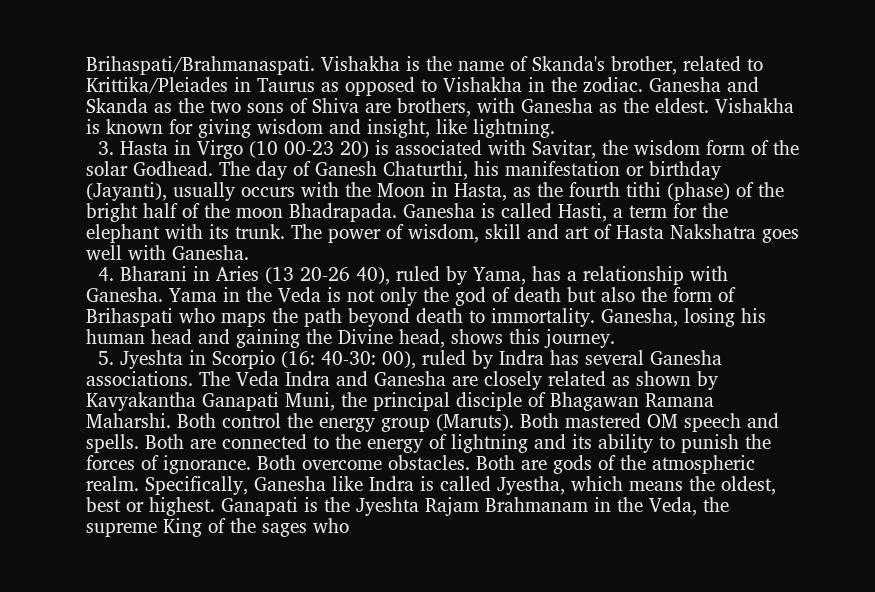Brihaspati/Brahmanaspati. Vishakha is the name of Skanda's brother, related to Krittika/Pleiades in Taurus as opposed to Vishakha in the zodiac. Ganesha and Skanda as the two sons of Shiva are brothers, with Ganesha as the eldest. Vishakha is known for giving wisdom and insight, like lightning.
  3. Hasta in Virgo (10 00-23 20) is associated with Savitar, the wisdom form of the solar Godhead. The day of Ganesh Chaturthi, his manifestation or birthday (Jayanti), usually occurs with the Moon in Hasta, as the fourth tithi (phase) of the bright half of the moon Bhadrapada. Ganesha is called Hasti, a term for the elephant with its trunk. The power of wisdom, skill and art of Hasta Nakshatra goes well with Ganesha.
  4. Bharani in Aries (13 20-26 40), ruled by Yama, has a relationship with Ganesha. Yama in the Veda is not only the god of death but also the form of Brihaspati who maps the path beyond death to immortality. Ganesha, losing his human head and gaining the Divine head, shows this journey.
  5. Jyeshta in Scorpio (16: 40-30: 00), ruled by Indra has several Ganesha associations. The Veda Indra and Ganesha are closely related as shown by Kavyakantha Ganapati Muni, the principal disciple of Bhagawan Ramana Maharshi. Both control the energy group (Maruts). Both mastered OM speech and spells. Both are connected to the energy of lightning and its ability to punish the forces of ignorance. Both overcome obstacles. Both are gods of the atmospheric realm. Specifically, Ganesha like Indra is called Jyestha, which means the oldest, best or highest. Ganapati is the Jyeshta Rajam Brahmanam in the Veda, the supreme King of the sages who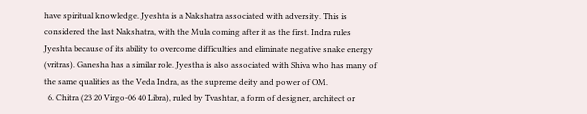have spiritual knowledge. Jyeshta is a Nakshatra associated with adversity. This is considered the last Nakshatra, with the Mula coming after it as the first. Indra rules Jyeshta because of its ability to overcome difficulties and eliminate negative snake energy (vritras). Ganesha has a similar role. Jyestha is also associated with Shiva who has many of the same qualities as the Veda Indra, as the supreme deity and power of OM.
  6. Chitra (23 20 Virgo-06 40 Libra), ruled by Tvashtar, a form of designer, architect or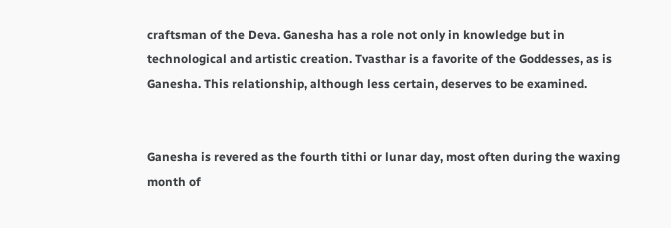craftsman of the Deva. Ganesha has a role not only in knowledge but in technological and artistic creation. Tvasthar is a favorite of the Goddesses, as is Ganesha. This relationship, although less certain, deserves to be examined.


Ganesha is revered as the fourth tithi or lunar day, most often during the waxing month of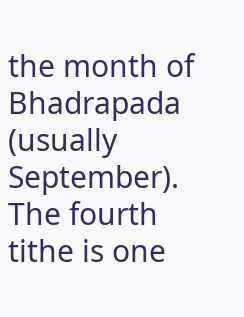the month of Bhadrapada (usually September). The fourth tithe is one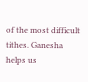of the most difficult tithes. Ganesha helps us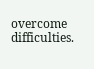overcome difficulties.